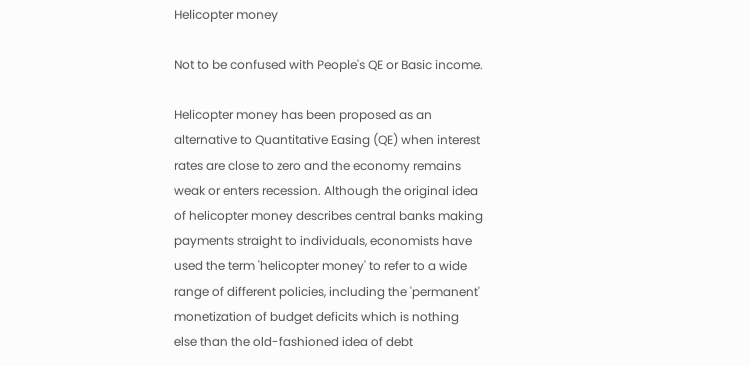Helicopter money

Not to be confused with People's QE or Basic income.

Helicopter money has been proposed as an alternative to Quantitative Easing (QE) when interest rates are close to zero and the economy remains weak or enters recession. Although the original idea of helicopter money describes central banks making payments straight to individuals, economists have used the term 'helicopter money' to refer to a wide range of different policies, including the 'permanent' monetization of budget deficits which is nothing else than the old-fashioned idea of debt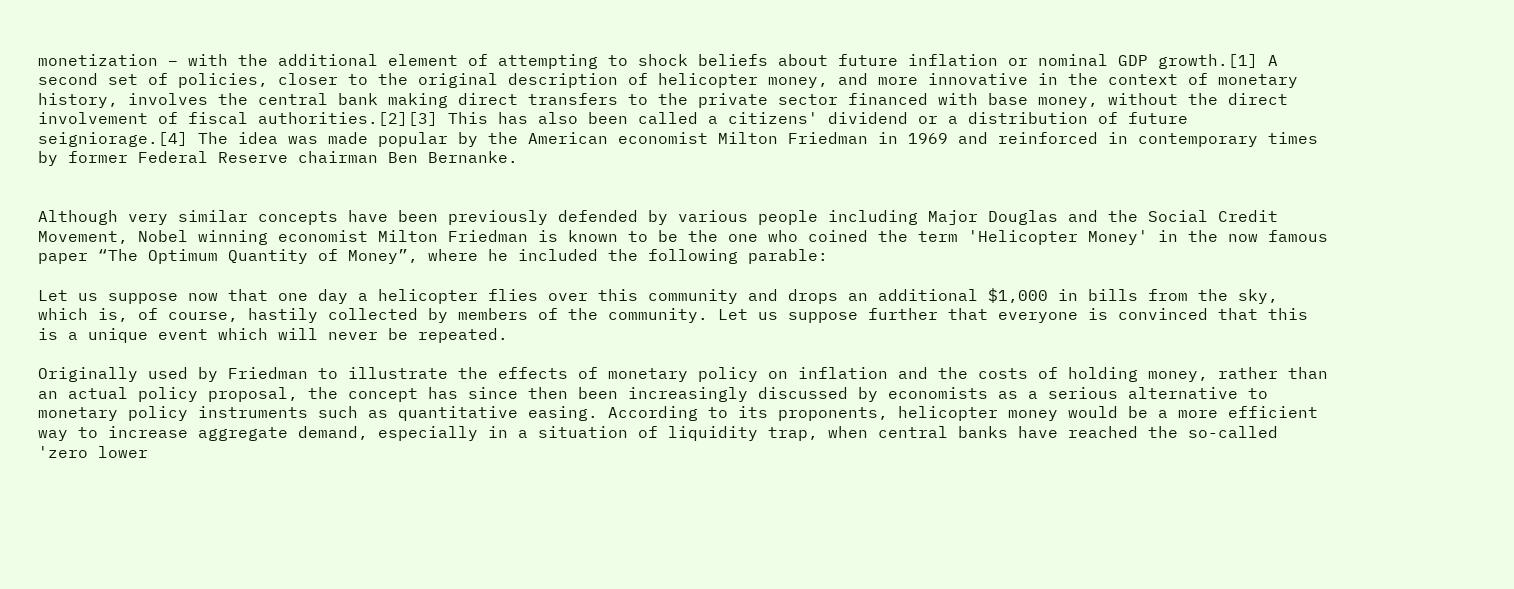monetization – with the additional element of attempting to shock beliefs about future inflation or nominal GDP growth.[1] A second set of policies, closer to the original description of helicopter money, and more innovative in the context of monetary history, involves the central bank making direct transfers to the private sector financed with base money, without the direct involvement of fiscal authorities.[2][3] This has also been called a citizens' dividend or a distribution of future seigniorage.[4] The idea was made popular by the American economist Milton Friedman in 1969 and reinforced in contemporary times by former Federal Reserve chairman Ben Bernanke.


Although very similar concepts have been previously defended by various people including Major Douglas and the Social Credit Movement, Nobel winning economist Milton Friedman is known to be the one who coined the term 'Helicopter Money' in the now famous paper “The Optimum Quantity of Money”, where he included the following parable:

Let us suppose now that one day a helicopter flies over this community and drops an additional $1,000 in bills from the sky, which is, of course, hastily collected by members of the community. Let us suppose further that everyone is convinced that this is a unique event which will never be repeated.

Originally used by Friedman to illustrate the effects of monetary policy on inflation and the costs of holding money, rather than an actual policy proposal, the concept has since then been increasingly discussed by economists as a serious alternative to monetary policy instruments such as quantitative easing. According to its proponents, helicopter money would be a more efficient way to increase aggregate demand, especially in a situation of liquidity trap, when central banks have reached the so-called 'zero lower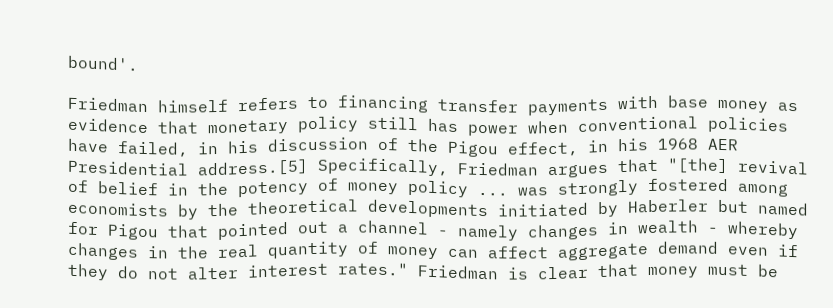bound'.

Friedman himself refers to financing transfer payments with base money as evidence that monetary policy still has power when conventional policies have failed, in his discussion of the Pigou effect, in his 1968 AER Presidential address.[5] Specifically, Friedman argues that "[the] revival of belief in the potency of money policy ... was strongly fostered among economists by the theoretical developments initiated by Haberler but named for Pigou that pointed out a channel - namely changes in wealth - whereby changes in the real quantity of money can affect aggregate demand even if they do not alter interest rates." Friedman is clear that money must be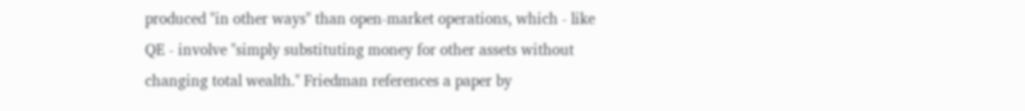produced "in other ways" than open-market operations, which - like QE - involve "simply substituting money for other assets without changing total wealth." Friedman references a paper by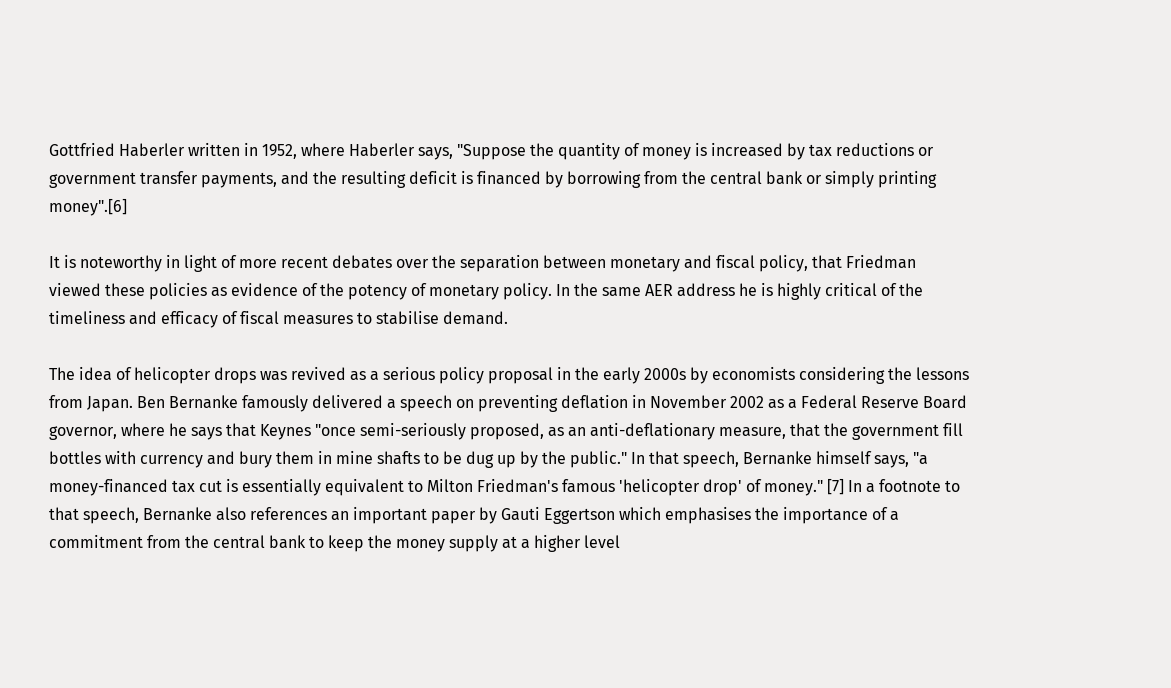Gottfried Haberler written in 1952, where Haberler says, "Suppose the quantity of money is increased by tax reductions or government transfer payments, and the resulting deficit is financed by borrowing from the central bank or simply printing money".[6]

It is noteworthy in light of more recent debates over the separation between monetary and fiscal policy, that Friedman viewed these policies as evidence of the potency of monetary policy. In the same AER address he is highly critical of the timeliness and efficacy of fiscal measures to stabilise demand.

The idea of helicopter drops was revived as a serious policy proposal in the early 2000s by economists considering the lessons from Japan. Ben Bernanke famously delivered a speech on preventing deflation in November 2002 as a Federal Reserve Board governor, where he says that Keynes "once semi-seriously proposed, as an anti-deflationary measure, that the government fill bottles with currency and bury them in mine shafts to be dug up by the public." In that speech, Bernanke himself says, "a money-financed tax cut is essentially equivalent to Milton Friedman's famous 'helicopter drop' of money." [7] In a footnote to that speech, Bernanke also references an important paper by Gauti Eggertson which emphasises the importance of a commitment from the central bank to keep the money supply at a higher level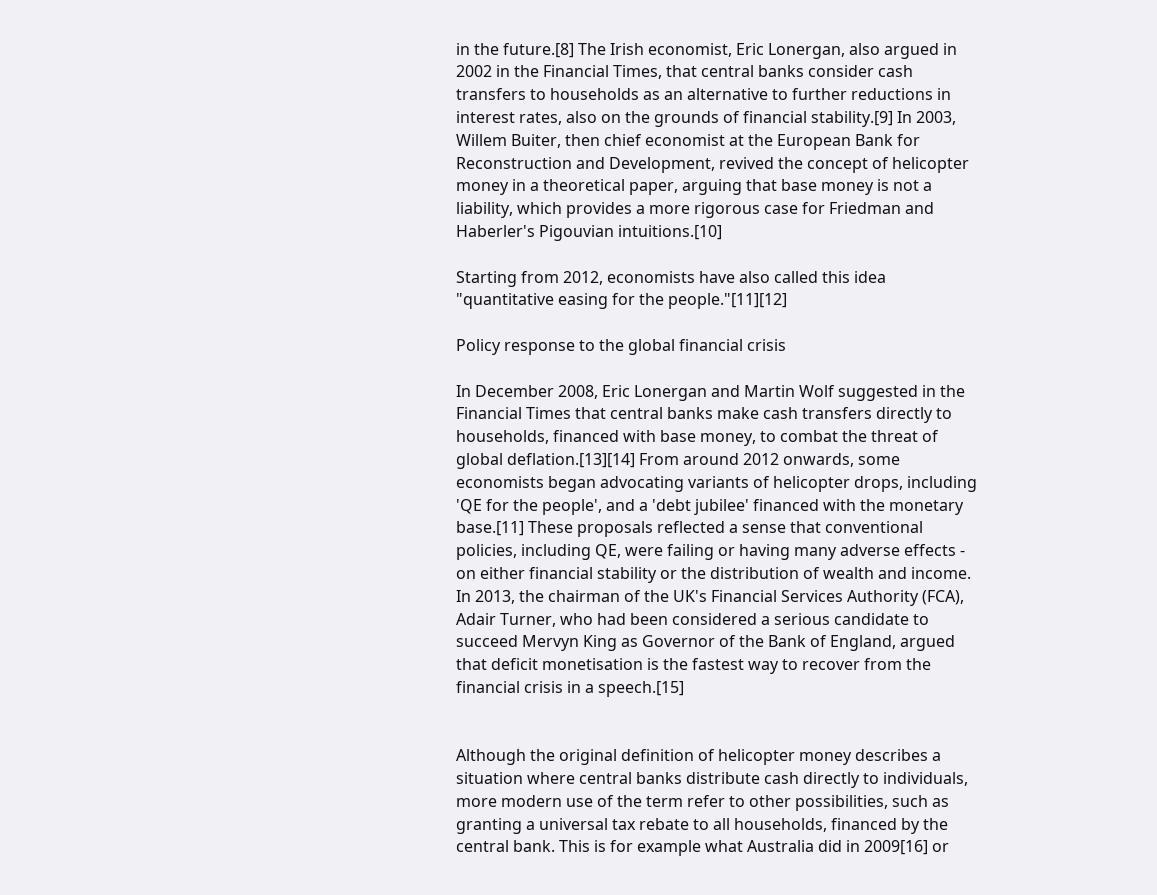in the future.[8] The Irish economist, Eric Lonergan, also argued in 2002 in the Financial Times, that central banks consider cash transfers to households as an alternative to further reductions in interest rates, also on the grounds of financial stability.[9] In 2003, Willem Buiter, then chief economist at the European Bank for Reconstruction and Development, revived the concept of helicopter money in a theoretical paper, arguing that base money is not a liability, which provides a more rigorous case for Friedman and Haberler's Pigouvian intuitions.[10]

Starting from 2012, economists have also called this idea "quantitative easing for the people."[11][12]

Policy response to the global financial crisis

In December 2008, Eric Lonergan and Martin Wolf suggested in the Financial Times that central banks make cash transfers directly to households, financed with base money, to combat the threat of global deflation.[13][14] From around 2012 onwards, some economists began advocating variants of helicopter drops, including 'QE for the people', and a 'debt jubilee' financed with the monetary base.[11] These proposals reflected a sense that conventional policies, including QE, were failing or having many adverse effects - on either financial stability or the distribution of wealth and income. In 2013, the chairman of the UK's Financial Services Authority (FCA), Adair Turner, who had been considered a serious candidate to succeed Mervyn King as Governor of the Bank of England, argued that deficit monetisation is the fastest way to recover from the financial crisis in a speech.[15]


Although the original definition of helicopter money describes a situation where central banks distribute cash directly to individuals, more modern use of the term refer to other possibilities, such as granting a universal tax rebate to all households, financed by the central bank. This is for example what Australia did in 2009[16] or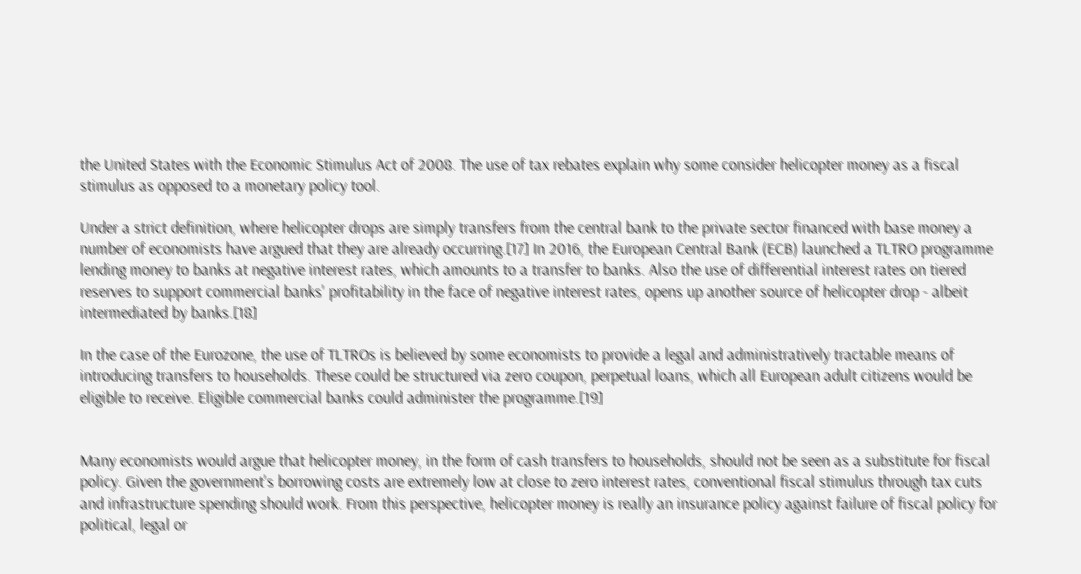the United States with the Economic Stimulus Act of 2008. The use of tax rebates explain why some consider helicopter money as a fiscal stimulus as opposed to a monetary policy tool.

Under a strict definition, where helicopter drops are simply transfers from the central bank to the private sector financed with base money a number of economists have argued that they are already occurring.[17] In 2016, the European Central Bank (ECB) launched a TLTRO programme lending money to banks at negative interest rates, which amounts to a transfer to banks. Also the use of differential interest rates on tiered reserves to support commercial banks' profitability in the face of negative interest rates, opens up another source of helicopter drop - albeit intermediated by banks.[18]

In the case of the Eurozone, the use of TLTROs is believed by some economists to provide a legal and administratively tractable means of introducing transfers to households. These could be structured via zero coupon, perpetual loans, which all European adult citizens would be eligible to receive. Eligible commercial banks could administer the programme.[19]


Many economists would argue that helicopter money, in the form of cash transfers to households, should not be seen as a substitute for fiscal policy. Given the government's borrowing costs are extremely low at close to zero interest rates, conventional fiscal stimulus through tax cuts and infrastructure spending should work. From this perspective, helicopter money is really an insurance policy against failure of fiscal policy for political, legal or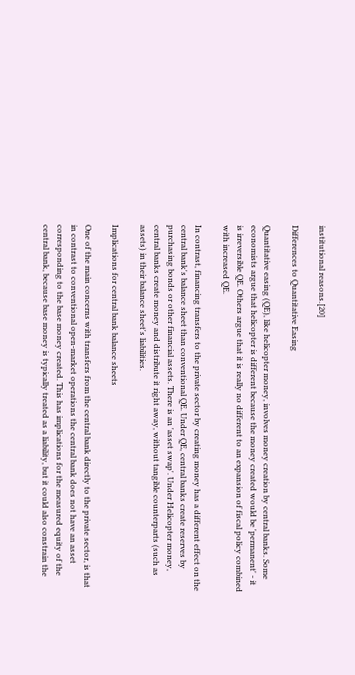institutional reasons.[20]

Differences to Quantitative Easing

Quantitative easing (QE), like helicopter money, involves money creation by central banks. Some economists argue that helicopter is different because the money created would be 'permanent' - it is irreversible QE. Others argue that it is really no different to an expansion of fiscal policy combined with increased QE.

In contrast, financing transfers to the private sector by creating money has a different effect on the central bank's balance sheet than conventional QE. Under QE, central banks create reserves by purchasing bonds or other financial assets. There is an 'asset swap'. Under Helicopter money, central banks create money and distribute it right away, without tangible counterparts (such as assets) in their balance sheet's liabilities.

Implications for central bank balance sheets

One of the main concerns with transfers from the central bank directly to the private sector, is that in contrast to conventional open-market operations the central bank does not have an asset corresponding to the base money created. This has implications for the measured equity of the central bank, because base money is typically treated as a liability, but it could also constrain the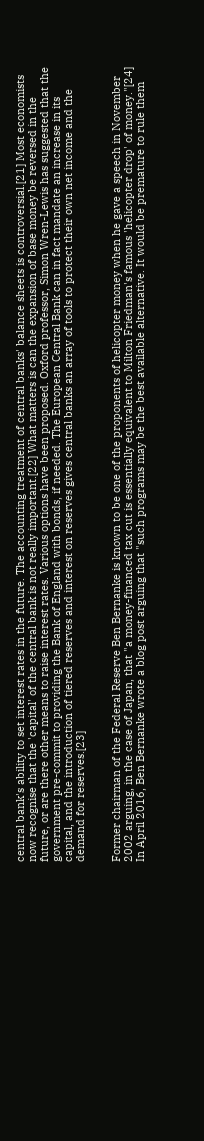central bank's ability to set interest rates in the future. The accounting treatment of central banks' balance sheets is controversial.[21] Most economists now recognise that the 'capital' of the central bank is not really important.[22] What matters is can the expansion of base money be reversed in the future, or are there other means to raise interest rates. Various options have been proposed. Oxford professor, Simon Wren-Lewis has suggested that the government pre-commit to providing the Bank of England with bonds, if needed. The European Central Bank can in fact mandate an increase in its capital, and the introduction of tiered reserves and interest on reserves gives central banks an array of tools to protect their own net income and the demand for reserves.[23]


Former chairman of the Federal Reserve Ben Bernanke is known to be one of the proponents of helicopter money when he gave a speech in November 2002 arguing, in the case of Japan, that "a money-financed tax cut is essentially equivalent to Milton Friedman's famous 'helicopter drop' of money."[24] In April 2016, Ben Bernanke wrote a blog post arguing that "such programs may be the best available alternative. It would be premature to rule them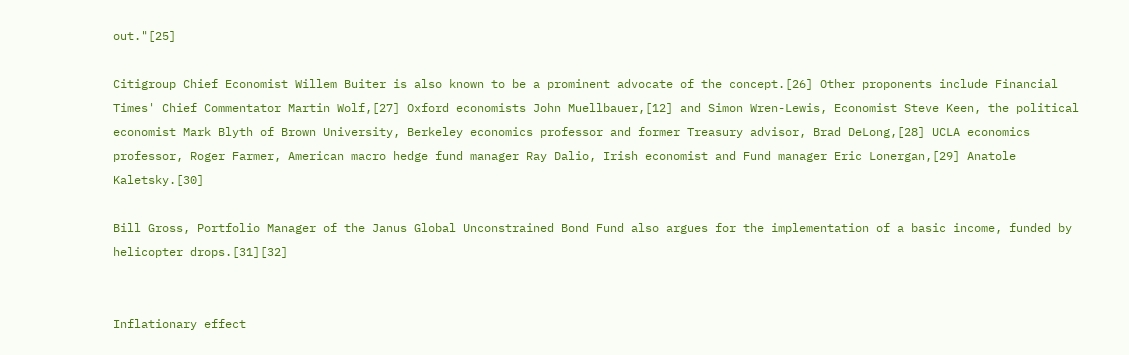out."[25]

Citigroup Chief Economist Willem Buiter is also known to be a prominent advocate of the concept.[26] Other proponents include Financial Times' Chief Commentator Martin Wolf,[27] Oxford economists John Muellbauer,[12] and Simon Wren-Lewis, Economist Steve Keen, the political economist Mark Blyth of Brown University, Berkeley economics professor and former Treasury advisor, Brad DeLong,[28] UCLA economics professor, Roger Farmer, American macro hedge fund manager Ray Dalio, Irish economist and Fund manager Eric Lonergan,[29] Anatole Kaletsky.[30]

Bill Gross, Portfolio Manager of the Janus Global Unconstrained Bond Fund also argues for the implementation of a basic income, funded by helicopter drops.[31][32]


Inflationary effect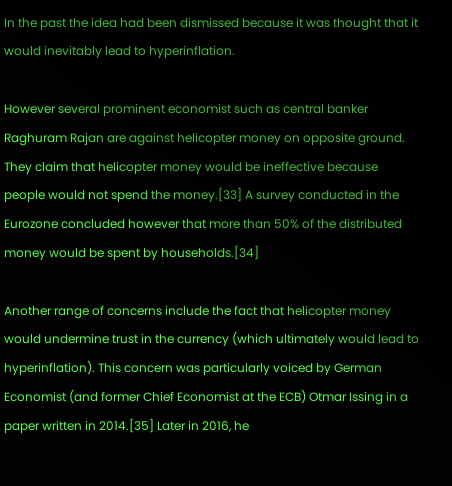In the past the idea had been dismissed because it was thought that it would inevitably lead to hyperinflation.

However several prominent economist such as central banker Raghuram Rajan are against helicopter money on opposite ground. They claim that helicopter money would be ineffective because people would not spend the money.[33] A survey conducted in the Eurozone concluded however that more than 50% of the distributed money would be spent by households.[34]

Another range of concerns include the fact that helicopter money would undermine trust in the currency (which ultimately would lead to hyperinflation). This concern was particularly voiced by German Economist (and former Chief Economist at the ECB) Otmar Issing in a paper written in 2014.[35] Later in 2016, he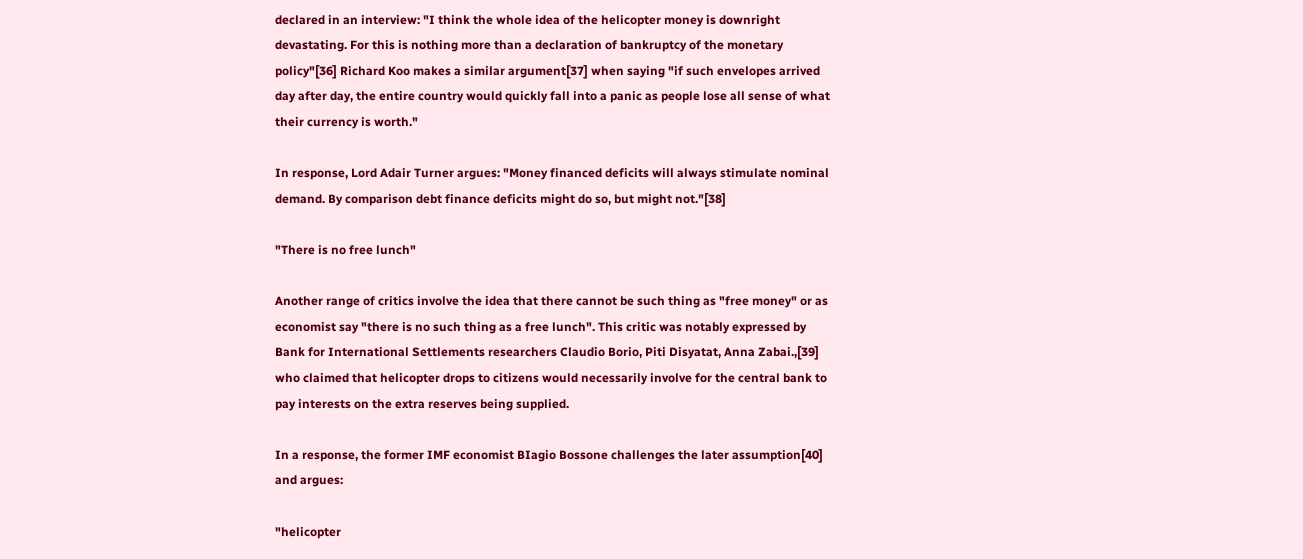declared in an interview: "I think the whole idea of the helicopter money is downright devastating. For this is nothing more than a declaration of bankruptcy of the monetary policy"[36] Richard Koo makes a similar argument[37] when saying "if such envelopes arrived day after day, the entire country would quickly fall into a panic as people lose all sense of what their currency is worth."

In response, Lord Adair Turner argues: "Money financed deficits will always stimulate nominal demand. By comparison debt finance deficits might do so, but might not."[38]

"There is no free lunch"

Another range of critics involve the idea that there cannot be such thing as "free money" or as economist say "there is no such thing as a free lunch". This critic was notably expressed by Bank for International Settlements researchers Claudio Borio, Piti Disyatat, Anna Zabai.,[39] who claimed that helicopter drops to citizens would necessarily involve for the central bank to pay interests on the extra reserves being supplied.

In a response, the former IMF economist BIagio Bossone challenges the later assumption[40] and argues:

"helicopter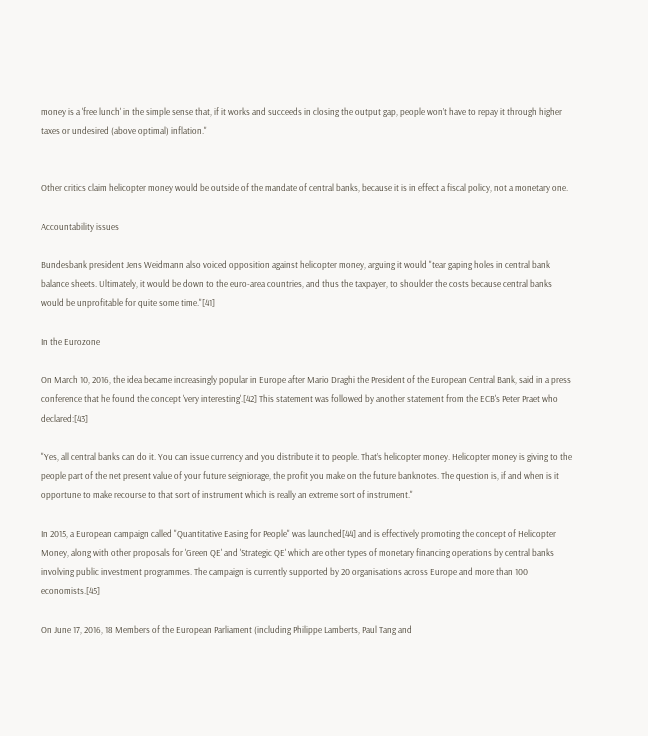money is a 'free lunch' in the simple sense that, if it works and succeeds in closing the output gap, people won’t have to repay it through higher taxes or undesired (above optimal) inflation."


Other critics claim helicopter money would be outside of the mandate of central banks, because it is in effect a fiscal policy, not a monetary one.

Accountability issues

Bundesbank president Jens Weidmann also voiced opposition against helicopter money, arguing it would "tear gaping holes in central bank balance sheets. Ultimately, it would be down to the euro-area countries, and thus the taxpayer, to shoulder the costs because central banks would be unprofitable for quite some time."[41]

In the Eurozone

On March 10, 2016, the idea became increasingly popular in Europe after Mario Draghi the President of the European Central Bank, said in a press conference that he found the concept 'very interesting'.[42] This statement was followed by another statement from the ECB's Peter Praet who declared:[43]

"Yes, all central banks can do it. You can issue currency and you distribute it to people. That’s helicopter money. Helicopter money is giving to the people part of the net present value of your future seigniorage, the profit you make on the future banknotes. The question is, if and when is it opportune to make recourse to that sort of instrument which is really an extreme sort of instrument."

In 2015, a European campaign called "Quantitative Easing for People" was launched[44] and is effectively promoting the concept of Helicopter Money, along with other proposals for 'Green QE' and 'Strategic QE' which are other types of monetary financing operations by central banks involving public investment programmes. The campaign is currently supported by 20 organisations across Europe and more than 100 economists.[45]

On June 17, 2016, 18 Members of the European Parliament (including Philippe Lamberts, Paul Tang and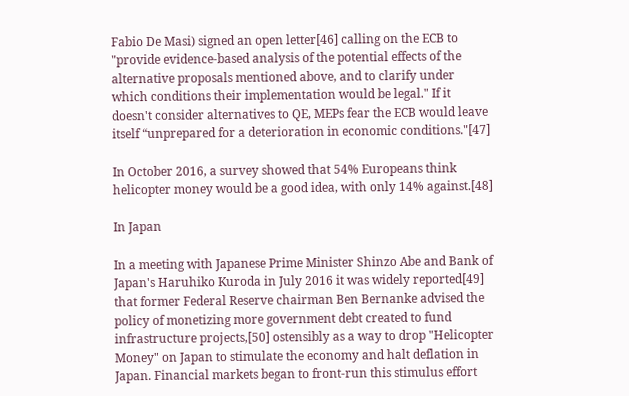Fabio De Masi) signed an open letter[46] calling on the ECB to "provide evidence-based analysis of the potential effects of the alternative proposals mentioned above, and to clarify under which conditions their implementation would be legal." If it doesn't consider alternatives to QE, MEPs fear the ECB would leave itself “unprepared for a deterioration in economic conditions."[47]

In October 2016, a survey showed that 54% Europeans think helicopter money would be a good idea, with only 14% against.[48]

In Japan

In a meeting with Japanese Prime Minister Shinzo Abe and Bank of Japan's Haruhiko Kuroda in July 2016 it was widely reported[49] that former Federal Reserve chairman Ben Bernanke advised the policy of monetizing more government debt created to fund infrastructure projects,[50] ostensibly as a way to drop "Helicopter Money" on Japan to stimulate the economy and halt deflation in Japan. Financial markets began to front-run this stimulus effort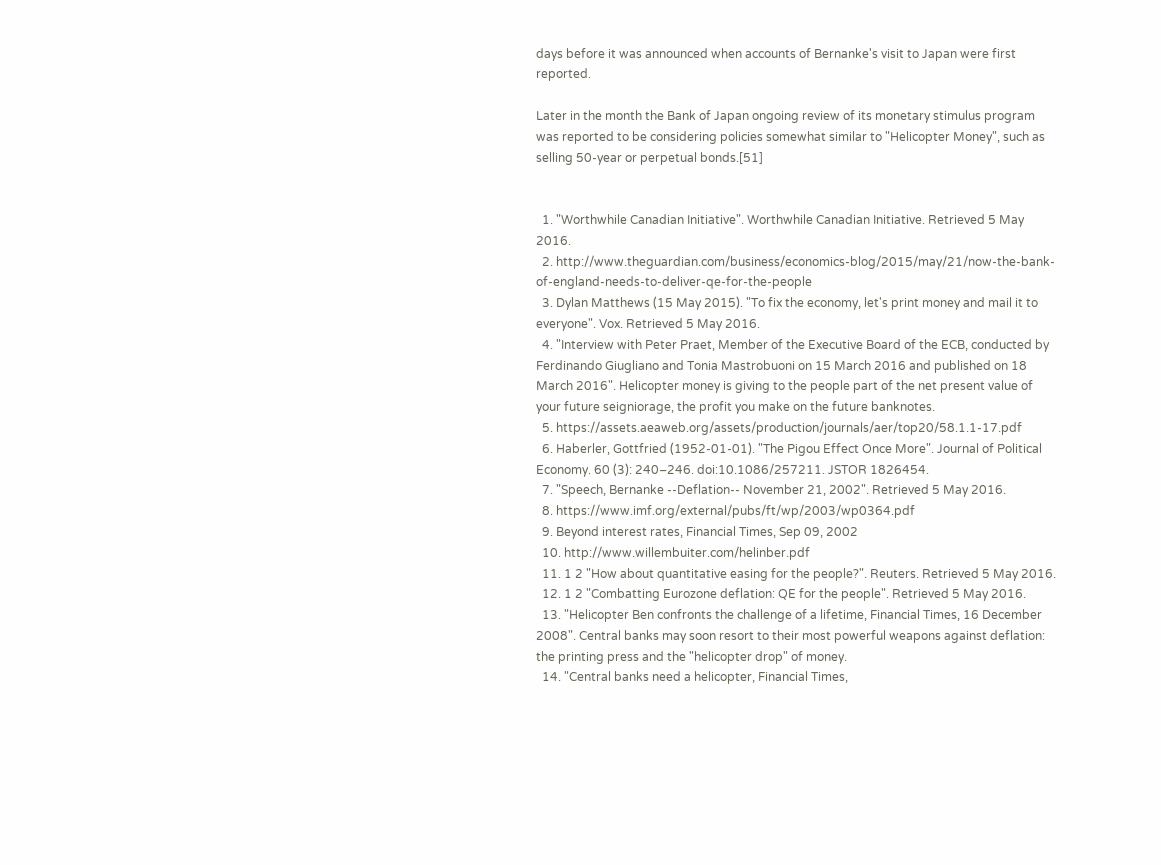days before it was announced when accounts of Bernanke's visit to Japan were first reported.

Later in the month the Bank of Japan ongoing review of its monetary stimulus program was reported to be considering policies somewhat similar to "Helicopter Money", such as selling 50-year or perpetual bonds.[51]


  1. "Worthwhile Canadian Initiative". Worthwhile Canadian Initiative. Retrieved 5 May 2016.
  2. http://www.theguardian.com/business/economics-blog/2015/may/21/now-the-bank-of-england-needs-to-deliver-qe-for-the-people
  3. Dylan Matthews (15 May 2015). "To fix the economy, let's print money and mail it to everyone". Vox. Retrieved 5 May 2016.
  4. "Interview with Peter Praet, Member of the Executive Board of the ECB, conducted by Ferdinando Giugliano and Tonia Mastrobuoni on 15 March 2016 and published on 18 March 2016". Helicopter money is giving to the people part of the net present value of your future seigniorage, the profit you make on the future banknotes.
  5. https://assets.aeaweb.org/assets/production/journals/aer/top20/58.1.1-17.pdf
  6. Haberler, Gottfried (1952-01-01). "The Pigou Effect Once More". Journal of Political Economy. 60 (3): 240–246. doi:10.1086/257211. JSTOR 1826454.
  7. "Speech, Bernanke --Deflation-- November 21, 2002". Retrieved 5 May 2016.
  8. https://www.imf.org/external/pubs/ft/wp/2003/wp0364.pdf
  9. Beyond interest rates, Financial Times, Sep 09, 2002
  10. http://www.willembuiter.com/helinber.pdf
  11. 1 2 "How about quantitative easing for the people?". Reuters. Retrieved 5 May 2016.
  12. 1 2 "Combatting Eurozone deflation: QE for the people". Retrieved 5 May 2016.
  13. "Helicopter Ben confronts the challenge of a lifetime, Financial Times, 16 December 2008". Central banks may soon resort to their most powerful weapons against deflation: the printing press and the "helicopter drop" of money.
  14. "Central banks need a helicopter, Financial Times,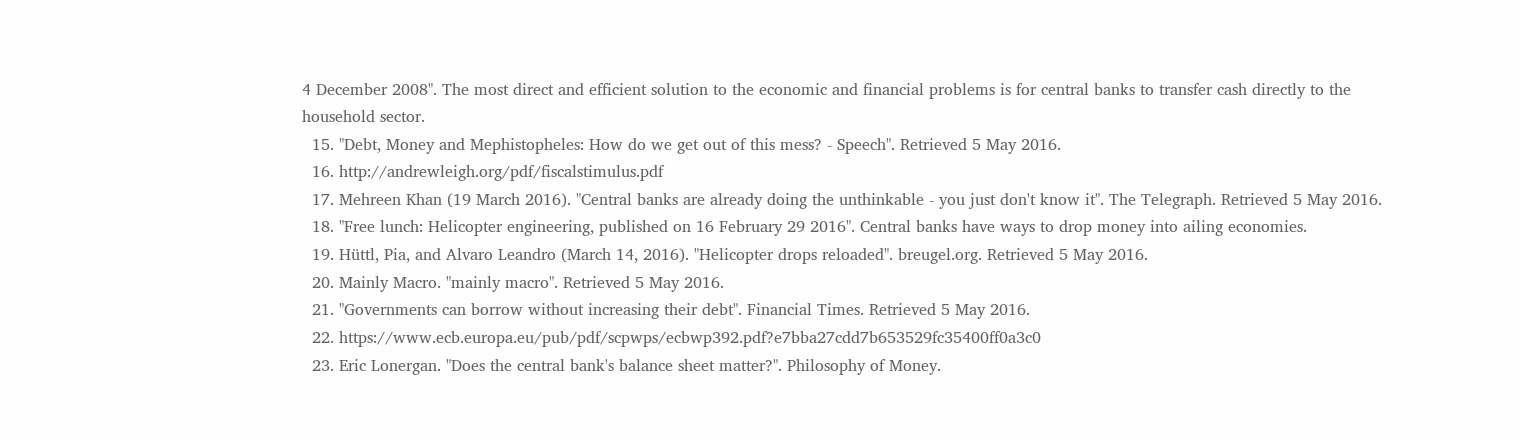4 December 2008". The most direct and efficient solution to the economic and financial problems is for central banks to transfer cash directly to the household sector.
  15. "Debt, Money and Mephistopheles: How do we get out of this mess? - Speech". Retrieved 5 May 2016.
  16. http://andrewleigh.org/pdf/fiscalstimulus.pdf
  17. Mehreen Khan (19 March 2016). "Central banks are already doing the unthinkable - you just don't know it". The Telegraph. Retrieved 5 May 2016.
  18. "Free lunch: Helicopter engineering, published on 16 February 29 2016". Central banks have ways to drop money into ailing economies.
  19. Hüttl, Pia, and Alvaro Leandro (March 14, 2016). "Helicopter drops reloaded". breugel.org. Retrieved 5 May 2016.
  20. Mainly Macro. "mainly macro". Retrieved 5 May 2016.
  21. "Governments can borrow without increasing their debt". Financial Times. Retrieved 5 May 2016.
  22. https://www.ecb.europa.eu/pub/pdf/scpwps/ecbwp392.pdf?e7bba27cdd7b653529fc35400ff0a3c0
  23. Eric Lonergan. "Does the central bank's balance sheet matter?". Philosophy of Money.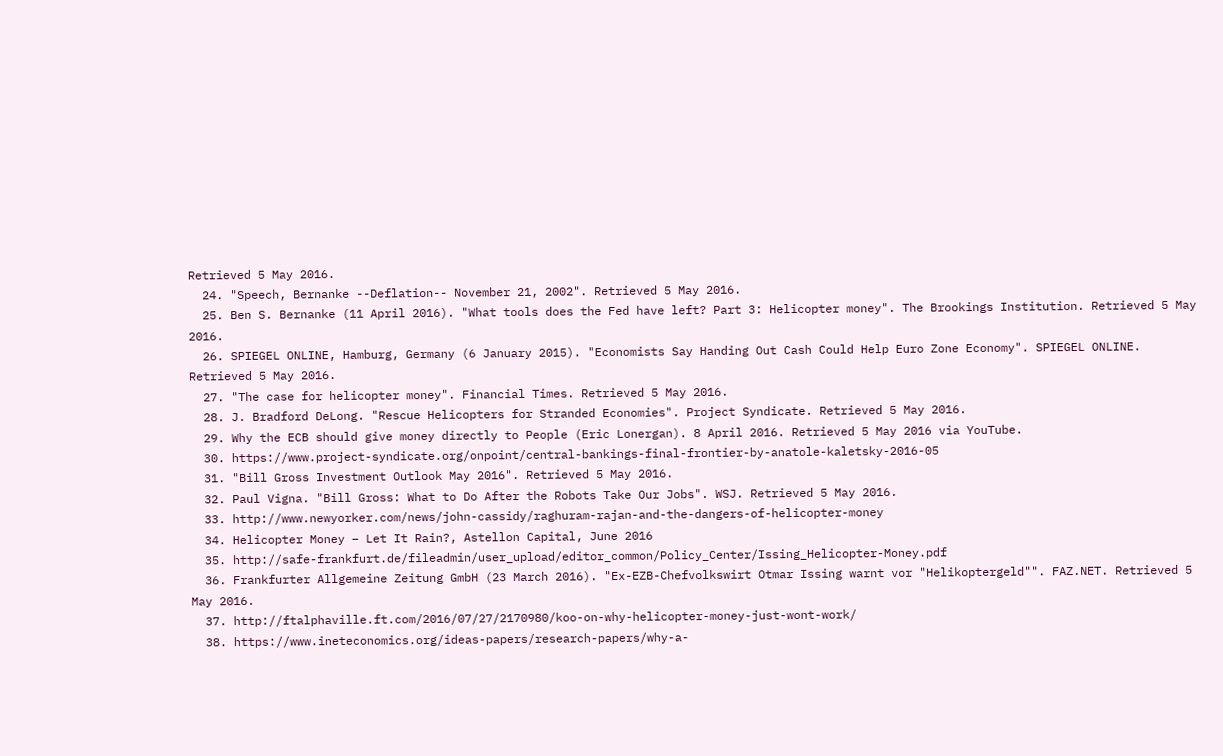Retrieved 5 May 2016.
  24. "Speech, Bernanke --Deflation-- November 21, 2002". Retrieved 5 May 2016.
  25. Ben S. Bernanke (11 April 2016). "What tools does the Fed have left? Part 3: Helicopter money". The Brookings Institution. Retrieved 5 May 2016.
  26. SPIEGEL ONLINE, Hamburg, Germany (6 January 2015). "Economists Say Handing Out Cash Could Help Euro Zone Economy". SPIEGEL ONLINE. Retrieved 5 May 2016.
  27. "The case for helicopter money". Financial Times. Retrieved 5 May 2016.
  28. J. Bradford DeLong. "Rescue Helicopters for Stranded Economies". Project Syndicate. Retrieved 5 May 2016.
  29. Why the ECB should give money directly to People (Eric Lonergan). 8 April 2016. Retrieved 5 May 2016 via YouTube.
  30. https://www.project-syndicate.org/onpoint/central-bankings-final-frontier-by-anatole-kaletsky-2016-05
  31. "Bill Gross Investment Outlook May 2016". Retrieved 5 May 2016.
  32. Paul Vigna. "Bill Gross: What to Do After the Robots Take Our Jobs". WSJ. Retrieved 5 May 2016.
  33. http://www.newyorker.com/news/john-cassidy/raghuram-rajan-and-the-dangers-of-helicopter-money
  34. Helicopter Money – Let It Rain?, Astellon Capital, June 2016
  35. http://safe-frankfurt.de/fileadmin/user_upload/editor_common/Policy_Center/Issing_Helicopter-Money.pdf
  36. Frankfurter Allgemeine Zeitung GmbH (23 March 2016). "Ex-EZB-Chefvolkswirt Otmar Issing warnt vor "Helikoptergeld"". FAZ.NET. Retrieved 5 May 2016.
  37. http://ftalphaville.ft.com/2016/07/27/2170980/koo-on-why-helicopter-money-just-wont-work/
  38. https://www.ineteconomics.org/ideas-papers/research-papers/why-a-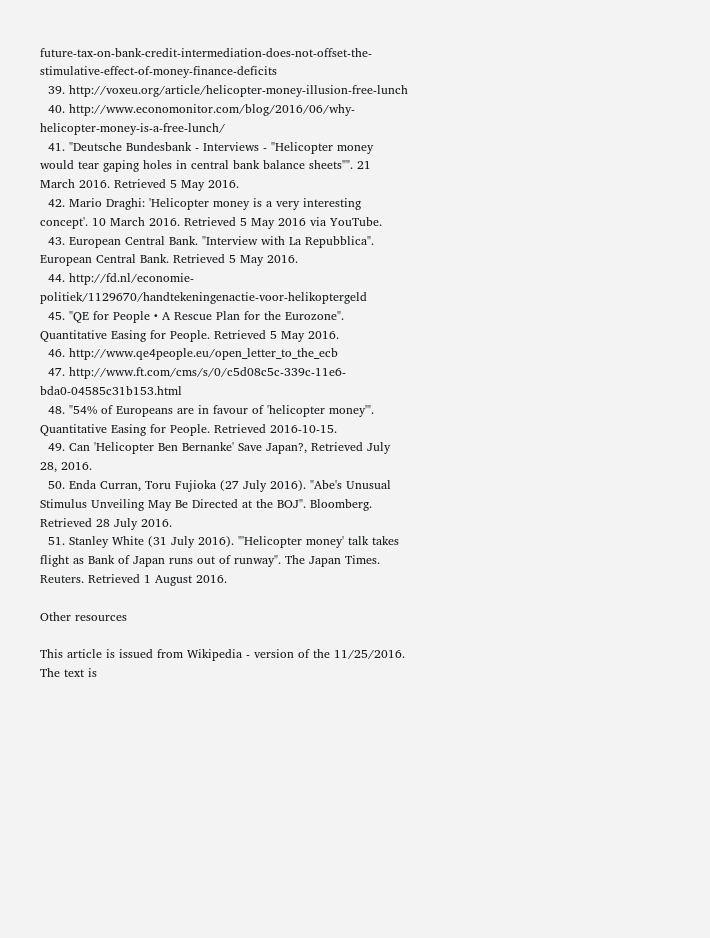future-tax-on-bank-credit-intermediation-does-not-offset-the-stimulative-effect-of-money-finance-deficits
  39. http://voxeu.org/article/helicopter-money-illusion-free-lunch
  40. http://www.economonitor.com/blog/2016/06/why-helicopter-money-is-a-free-lunch/
  41. "Deutsche Bundesbank - Interviews - "Helicopter money would tear gaping holes in central bank balance sheets"". 21 March 2016. Retrieved 5 May 2016.
  42. Mario Draghi: 'Helicopter money is a very interesting concept'. 10 March 2016. Retrieved 5 May 2016 via YouTube.
  43. European Central Bank. "Interview with La Repubblica". European Central Bank. Retrieved 5 May 2016.
  44. http://fd.nl/economie-politiek/1129670/handtekeningenactie-voor-helikoptergeld
  45. "QE for People • A Rescue Plan for the Eurozone". Quantitative Easing for People. Retrieved 5 May 2016.
  46. http://www.qe4people.eu/open_letter_to_the_ecb
  47. http://www.ft.com/cms/s/0/c5d08c5c-339c-11e6-bda0-04585c31b153.html
  48. "54% of Europeans are in favour of 'helicopter money'". Quantitative Easing for People. Retrieved 2016-10-15.
  49. Can 'Helicopter Ben Bernanke' Save Japan?, Retrieved July 28, 2016.
  50. Enda Curran, Toru Fujioka (27 July 2016). "Abe's Unusual Stimulus Unveiling May Be Directed at the BOJ". Bloomberg. Retrieved 28 July 2016.
  51. Stanley White (31 July 2016). "'Helicopter money' talk takes flight as Bank of Japan runs out of runway". The Japan Times. Reuters. Retrieved 1 August 2016.

Other resources

This article is issued from Wikipedia - version of the 11/25/2016. The text is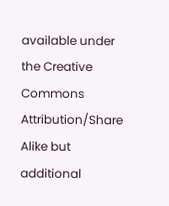available under the Creative Commons Attribution/Share Alike but additional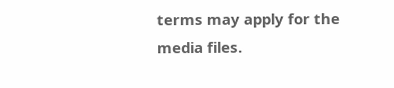terms may apply for the media files.